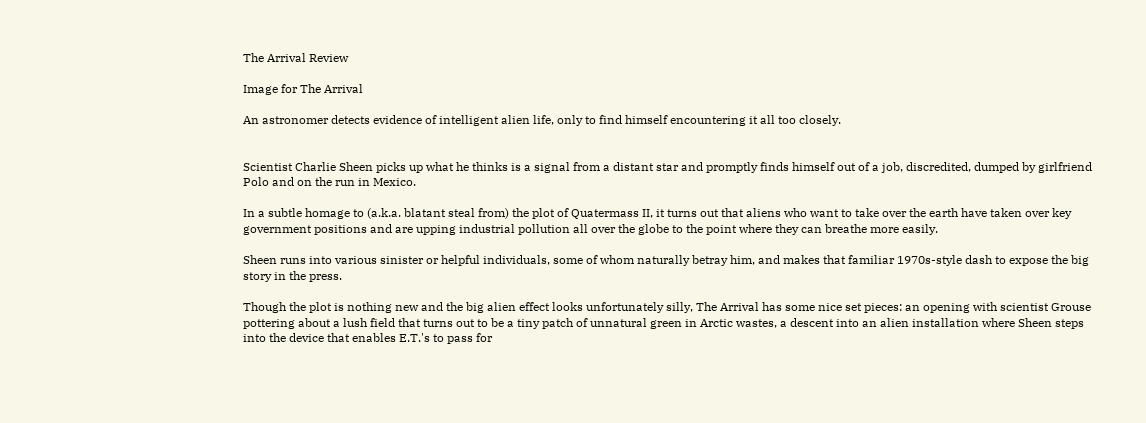The Arrival Review

Image for The Arrival

An astronomer detects evidence of intelligent alien life, only to find himself encountering it all too closely.


Scientist Charlie Sheen picks up what he thinks is a signal from a distant star and promptly finds himself out of a job, discredited, dumped by girlfriend Polo and on the run in Mexico.

In a subtle homage to (a.k.a. blatant steal from) the plot of Quatermass II, it turns out that aliens who want to take over the earth have taken over key government positions and are upping industrial pollution all over the globe to the point where they can breathe more easily.

Sheen runs into various sinister or helpful individuals, some of whom naturally betray him, and makes that familiar 1970s-style dash to expose the big story in the press.

Though the plot is nothing new and the big alien effect looks unfortunately silly, The Arrival has some nice set pieces: an opening with scientist Grouse pottering about a lush field that turns out to be a tiny patch of unnatural green in Arctic wastes, a descent into an alien installation where Sheen steps into the device that enables E.T.'s to pass for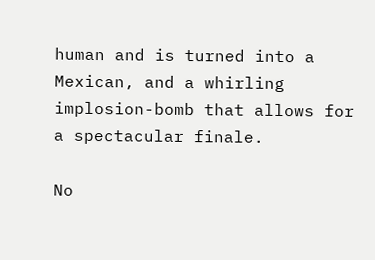human and is turned into a Mexican, and a whirling implosion-bomb that allows for a spectacular finale.

No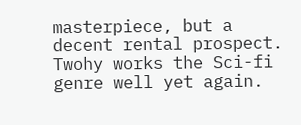masterpiece, but a decent rental prospect. Twohy works the Sci-fi genre well yet again.